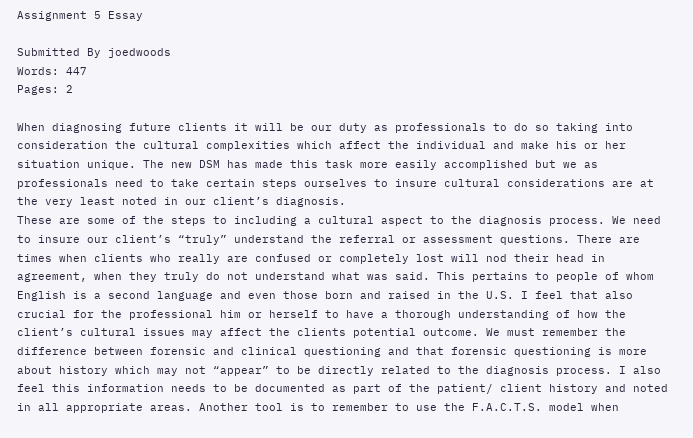Assignment 5 Essay

Submitted By joedwoods
Words: 447
Pages: 2

When diagnosing future clients it will be our duty as professionals to do so taking into consideration the cultural complexities which affect the individual and make his or her situation unique. The new DSM has made this task more easily accomplished but we as professionals need to take certain steps ourselves to insure cultural considerations are at the very least noted in our client’s diagnosis.
These are some of the steps to including a cultural aspect to the diagnosis process. We need to insure our client’s “truly” understand the referral or assessment questions. There are times when clients who really are confused or completely lost will nod their head in agreement, when they truly do not understand what was said. This pertains to people of whom English is a second language and even those born and raised in the U.S. I feel that also crucial for the professional him or herself to have a thorough understanding of how the client’s cultural issues may affect the clients potential outcome. We must remember the difference between forensic and clinical questioning and that forensic questioning is more about history which may not “appear” to be directly related to the diagnosis process. I also feel this information needs to be documented as part of the patient/ client history and noted in all appropriate areas. Another tool is to remember to use the F.A.C.T.S. model when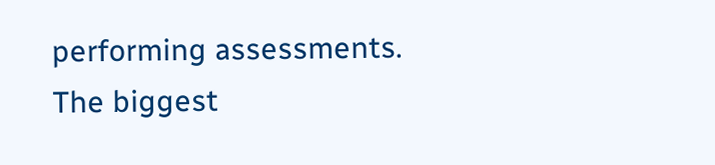performing assessments. The biggest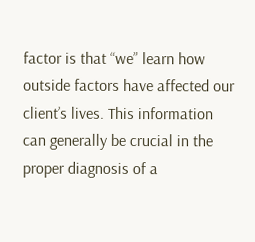factor is that “we” learn how outside factors have affected our client’s lives. This information can generally be crucial in the proper diagnosis of a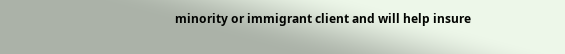minority or immigrant client and will help insure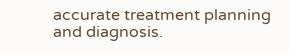accurate treatment planning and diagnosis.